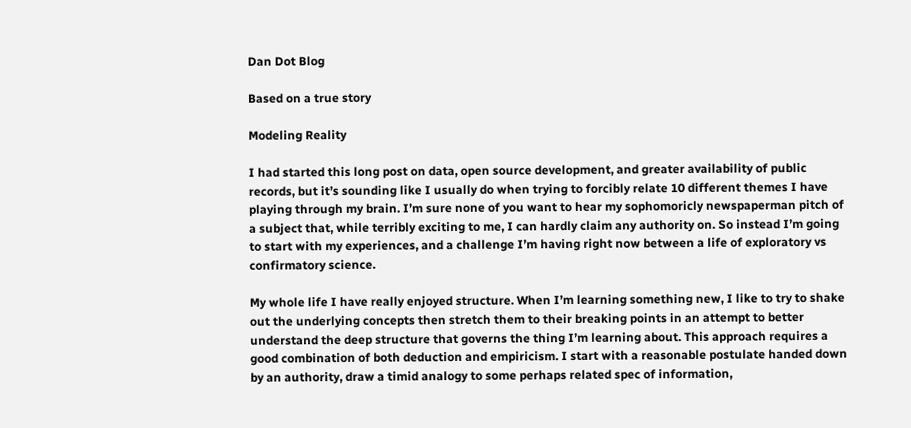Dan Dot Blog

Based on a true story

Modeling Reality

I had started this long post on data, open source development, and greater availability of public records, but it’s sounding like I usually do when trying to forcibly relate 10 different themes I have playing through my brain. I’m sure none of you want to hear my sophomoricly newspaperman pitch of a subject that, while terribly exciting to me, I can hardly claim any authority on. So instead I’m going to start with my experiences, and a challenge I’m having right now between a life of exploratory vs confirmatory science.

My whole life I have really enjoyed structure. When I’m learning something new, I like to try to shake out the underlying concepts then stretch them to their breaking points in an attempt to better understand the deep structure that governs the thing I’m learning about. This approach requires a good combination of both deduction and empiricism. I start with a reasonable postulate handed down by an authority, draw a timid analogy to some perhaps related spec of information,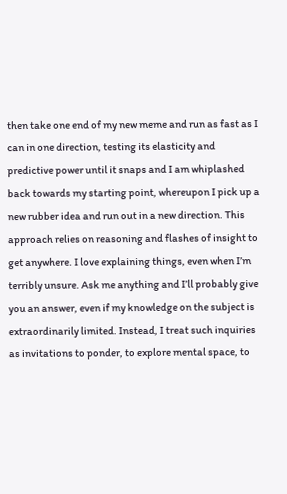then take one end of my new meme and run as fast as I can in one direction, testing its elasticity and predictive power until it snaps and I am whiplashed back towards my starting point, whereupon I pick up a new rubber idea and run out in a new direction. This approach relies on reasoning and flashes of insight to get anywhere. I love explaining things, even when I’m terribly unsure. Ask me anything and I’ll probably give you an answer, even if my knowledge on the subject is extraordinarily limited. Instead, I treat such inquiries as invitations to ponder, to explore mental space, to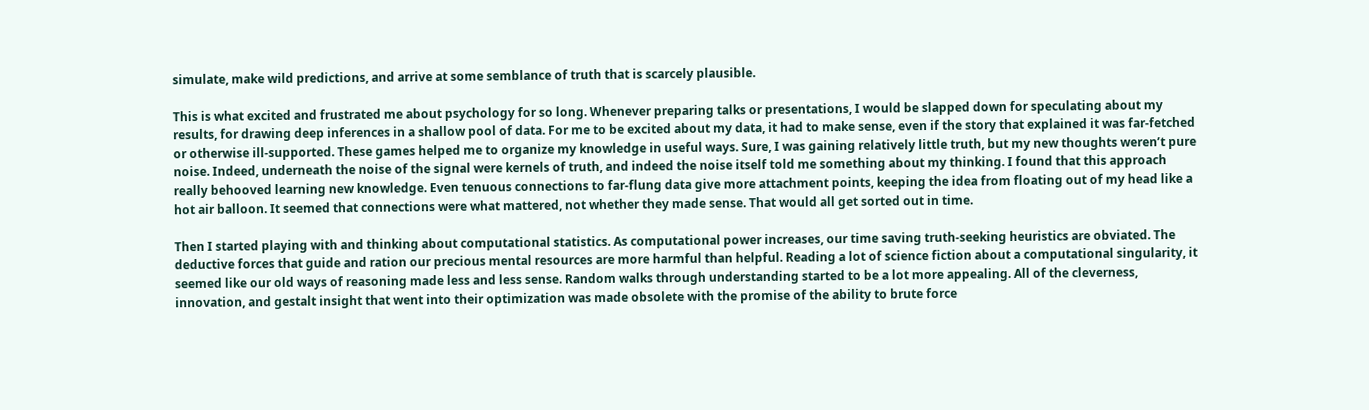simulate, make wild predictions, and arrive at some semblance of truth that is scarcely plausible.

This is what excited and frustrated me about psychology for so long. Whenever preparing talks or presentations, I would be slapped down for speculating about my results, for drawing deep inferences in a shallow pool of data. For me to be excited about my data, it had to make sense, even if the story that explained it was far-fetched or otherwise ill-supported. These games helped me to organize my knowledge in useful ways. Sure, I was gaining relatively little truth, but my new thoughts weren’t pure noise. Indeed, underneath the noise of the signal were kernels of truth, and indeed the noise itself told me something about my thinking. I found that this approach really behooved learning new knowledge. Even tenuous connections to far-flung data give more attachment points, keeping the idea from floating out of my head like a hot air balloon. It seemed that connections were what mattered, not whether they made sense. That would all get sorted out in time.

Then I started playing with and thinking about computational statistics. As computational power increases, our time saving truth-seeking heuristics are obviated. The deductive forces that guide and ration our precious mental resources are more harmful than helpful. Reading a lot of science fiction about a computational singularity, it seemed like our old ways of reasoning made less and less sense. Random walks through understanding started to be a lot more appealing. All of the cleverness, innovation, and gestalt insight that went into their optimization was made obsolete with the promise of the ability to brute force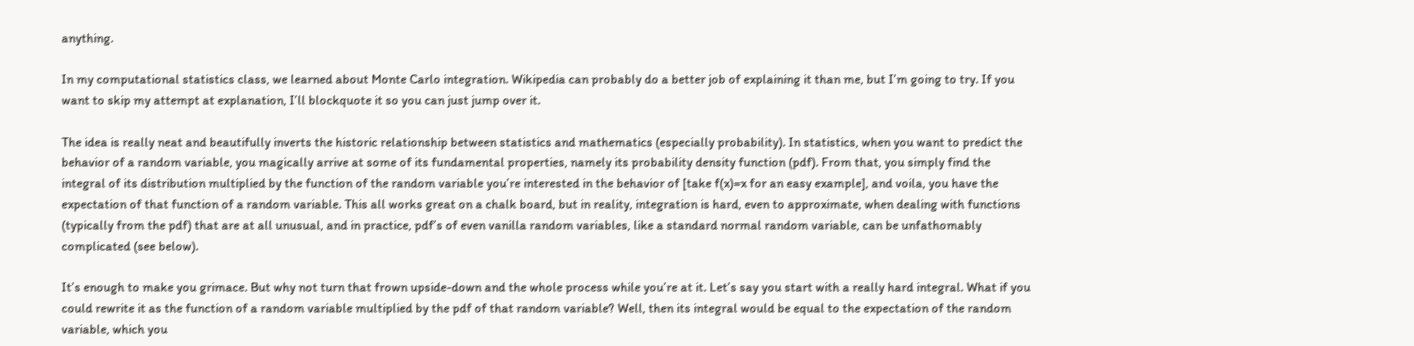anything.

In my computational statistics class, we learned about Monte Carlo integration. Wikipedia can probably do a better job of explaining it than me, but I’m going to try. If you want to skip my attempt at explanation, I’ll blockquote it so you can just jump over it.

The idea is really neat and beautifully inverts the historic relationship between statistics and mathematics (especially probability). In statistics, when you want to predict the behavior of a random variable, you magically arrive at some of its fundamental properties, namely its probability density function (pdf). From that, you simply find the integral of its distribution multiplied by the function of the random variable you’re interested in the behavior of [take f(x)=x for an easy example], and voila, you have the expectation of that function of a random variable. This all works great on a chalk board, but in reality, integration is hard, even to approximate, when dealing with functions (typically from the pdf) that are at all unusual, and in practice, pdf’s of even vanilla random variables, like a standard normal random variable, can be unfathomably complicated (see below).

It’s enough to make you grimace. But why not turn that frown upside-down and the whole process while you’re at it. Let’s say you start with a really hard integral. What if you could rewrite it as the function of a random variable multiplied by the pdf of that random variable? Well, then its integral would be equal to the expectation of the random variable, which you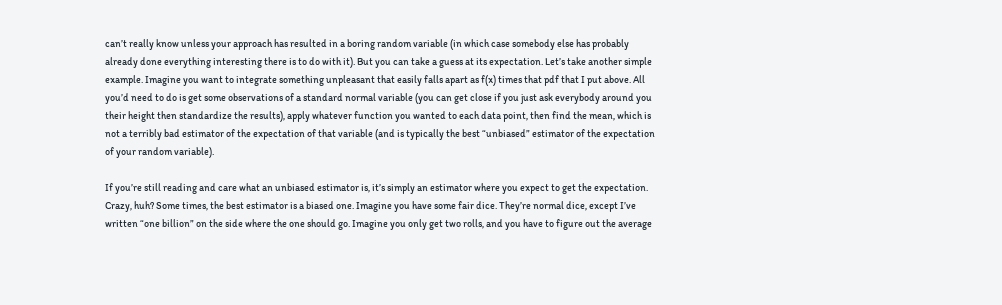can’t really know unless your approach has resulted in a boring random variable (in which case somebody else has probably already done everything interesting there is to do with it). But you can take a guess at its expectation. Let’s take another simple example. Imagine you want to integrate something unpleasant that easily falls apart as f(x) times that pdf that I put above. All you’d need to do is get some observations of a standard normal variable (you can get close if you just ask everybody around you their height then standardize the results), apply whatever function you wanted to each data point, then find the mean, which is not a terribly bad estimator of the expectation of that variable (and is typically the best “unbiased” estimator of the expectation of your random variable).

If you’re still reading and care what an unbiased estimator is, it’s simply an estimator where you expect to get the expectation. Crazy, huh? Some times, the best estimator is a biased one. Imagine you have some fair dice. They’re normal dice, except I’ve written “one billion” on the side where the one should go. Imagine you only get two rolls, and you have to figure out the average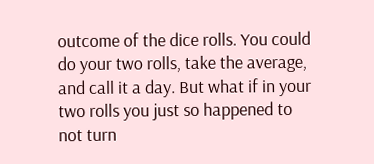outcome of the dice rolls. You could do your two rolls, take the average, and call it a day. But what if in your two rolls you just so happened to not turn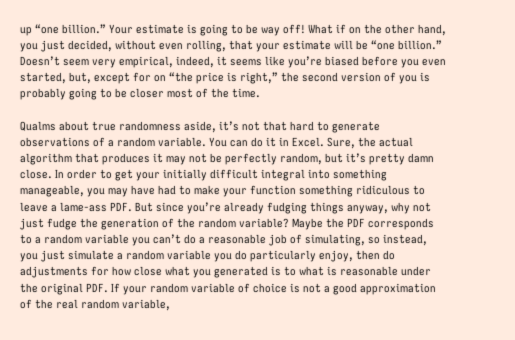up “one billion.” Your estimate is going to be way off! What if on the other hand, you just decided, without even rolling, that your estimate will be “one billion.” Doesn’t seem very empirical, indeed, it seems like you’re biased before you even started, but, except for on “the price is right,” the second version of you is probably going to be closer most of the time.

Qualms about true randomness aside, it’s not that hard to generate observations of a random variable. You can do it in Excel. Sure, the actual algorithm that produces it may not be perfectly random, but it’s pretty damn close. In order to get your initially difficult integral into something manageable, you may have had to make your function something ridiculous to leave a lame-ass PDF. But since you’re already fudging things anyway, why not just fudge the generation of the random variable? Maybe the PDF corresponds to a random variable you can’t do a reasonable job of simulating, so instead, you just simulate a random variable you do particularly enjoy, then do adjustments for how close what you generated is to what is reasonable under the original PDF. If your random variable of choice is not a good approximation of the real random variable,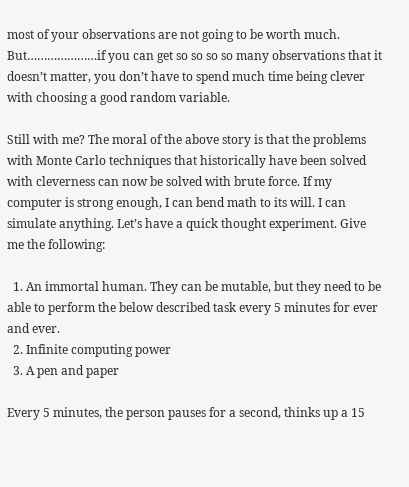most of your observations are not going to be worth much. But…………………if you can get so so so so many observations that it doesn’t matter, you don’t have to spend much time being clever with choosing a good random variable.

Still with me? The moral of the above story is that the problems with Monte Carlo techniques that historically have been solved with cleverness can now be solved with brute force. If my computer is strong enough, I can bend math to its will. I can simulate anything. Let’s have a quick thought experiment. Give me the following:

  1. An immortal human. They can be mutable, but they need to be able to perform the below described task every 5 minutes for ever and ever.
  2. Infinite computing power
  3. A pen and paper

Every 5 minutes, the person pauses for a second, thinks up a 15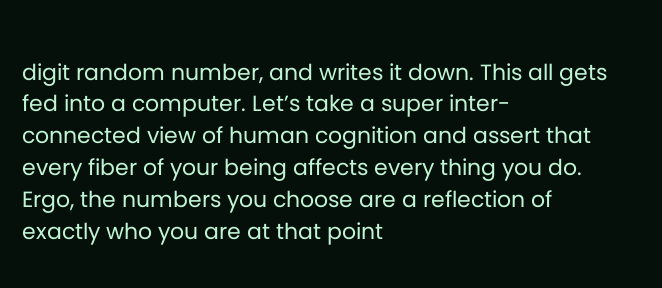digit random number, and writes it down. This all gets fed into a computer. Let’s take a super inter-connected view of human cognition and assert that every fiber of your being affects every thing you do. Ergo, the numbers you choose are a reflection of exactly who you are at that point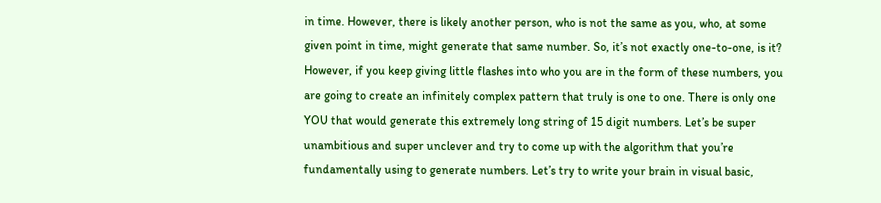in time. However, there is likely another person, who is not the same as you, who, at some given point in time, might generate that same number. So, it’s not exactly one-to-one, is it? However, if you keep giving little flashes into who you are in the form of these numbers, you are going to create an infinitely complex pattern that truly is one to one. There is only one YOU that would generate this extremely long string of 15 digit numbers. Let’s be super unambitious and super unclever and try to come up with the algorithm that you’re fundamentally using to generate numbers. Let’s try to write your brain in visual basic,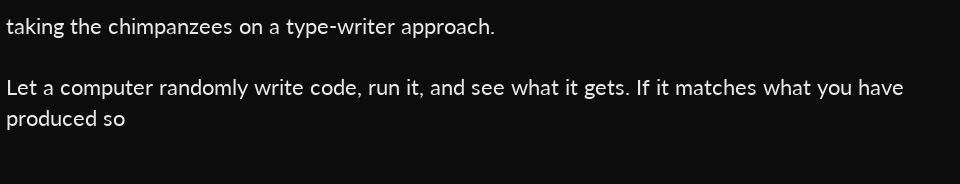taking the chimpanzees on a type-writer approach.

Let a computer randomly write code, run it, and see what it gets. If it matches what you have produced so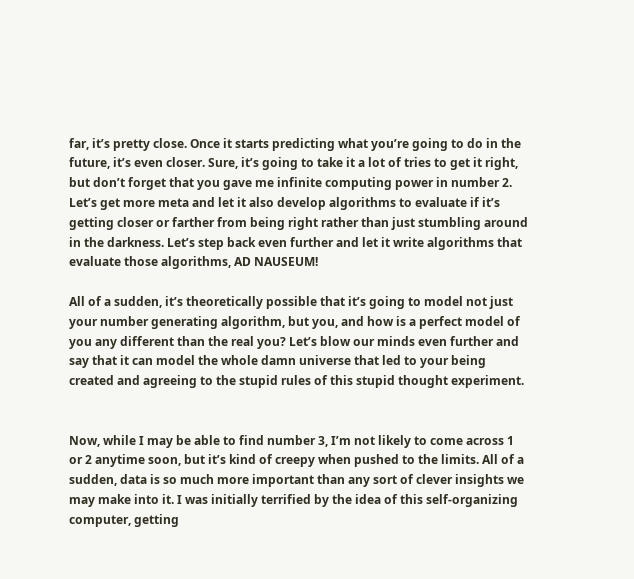far, it’s pretty close. Once it starts predicting what you’re going to do in the future, it’s even closer. Sure, it’s going to take it a lot of tries to get it right, but don’t forget that you gave me infinite computing power in number 2. Let’s get more meta and let it also develop algorithms to evaluate if it’s getting closer or farther from being right rather than just stumbling around in the darkness. Let’s step back even further and let it write algorithms that evaluate those algorithms, AD NAUSEUM!

All of a sudden, it’s theoretically possible that it’s going to model not just your number generating algorithm, but you, and how is a perfect model of you any different than the real you? Let’s blow our minds even further and say that it can model the whole damn universe that led to your being created and agreeing to the stupid rules of this stupid thought experiment.


Now, while I may be able to find number 3, I’m not likely to come across 1 or 2 anytime soon, but it’s kind of creepy when pushed to the limits. All of a sudden, data is so much more important than any sort of clever insights we may make into it. I was initially terrified by the idea of this self-organizing computer, getting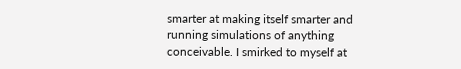smarter at making itself smarter and running simulations of anything conceivable. I smirked to myself at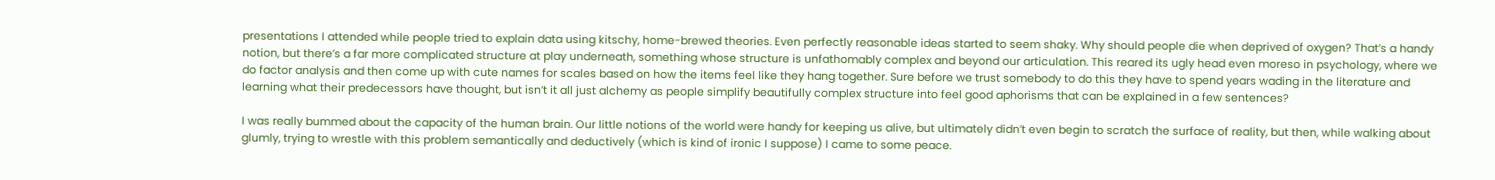presentations I attended while people tried to explain data using kitschy, home-brewed theories. Even perfectly reasonable ideas started to seem shaky. Why should people die when deprived of oxygen? That’s a handy notion, but there’s a far more complicated structure at play underneath, something whose structure is unfathomably complex and beyond our articulation. This reared its ugly head even moreso in psychology, where we do factor analysis and then come up with cute names for scales based on how the items feel like they hang together. Sure before we trust somebody to do this they have to spend years wading in the literature and learning what their predecessors have thought, but isn’t it all just alchemy as people simplify beautifully complex structure into feel good aphorisms that can be explained in a few sentences?

I was really bummed about the capacity of the human brain. Our little notions of the world were handy for keeping us alive, but ultimately didn’t even begin to scratch the surface of reality, but then, while walking about glumly, trying to wrestle with this problem semantically and deductively (which is kind of ironic I suppose) I came to some peace.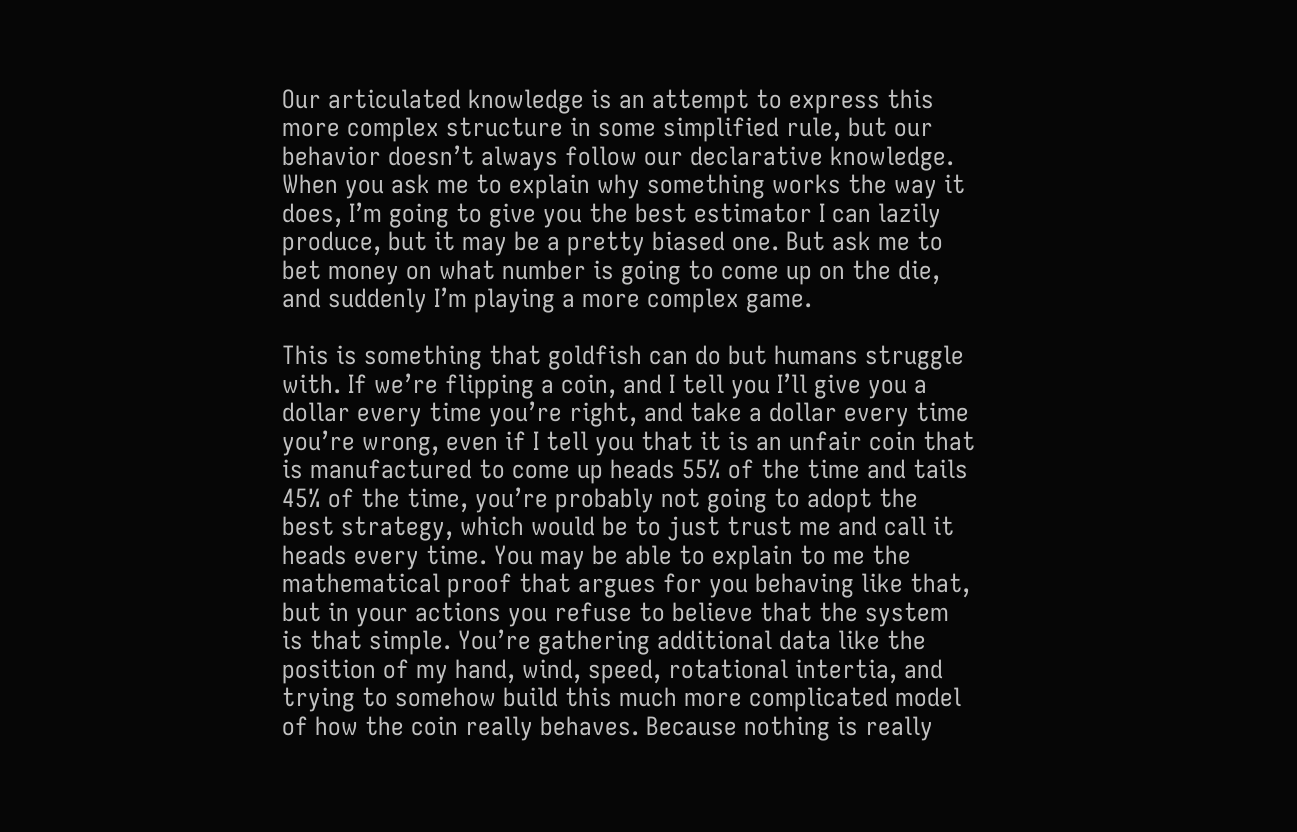Our articulated knowledge is an attempt to express this more complex structure in some simplified rule, but our behavior doesn’t always follow our declarative knowledge. When you ask me to explain why something works the way it does, I’m going to give you the best estimator I can lazily produce, but it may be a pretty biased one. But ask me to bet money on what number is going to come up on the die, and suddenly I’m playing a more complex game.

This is something that goldfish can do but humans struggle with. If we’re flipping a coin, and I tell you I’ll give you a dollar every time you’re right, and take a dollar every time you’re wrong, even if I tell you that it is an unfair coin that is manufactured to come up heads 55% of the time and tails 45% of the time, you’re probably not going to adopt the best strategy, which would be to just trust me and call it heads every time. You may be able to explain to me the mathematical proof that argues for you behaving like that, but in your actions you refuse to believe that the system is that simple. You’re gathering additional data like the position of my hand, wind, speed, rotational intertia, and trying to somehow build this much more complicated model of how the coin really behaves. Because nothing is really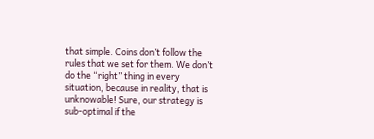that simple. Coins don’t follow the rules that we set for them. We don’t do the “right” thing in every situation, because in reality, that is unknowable! Sure, our strategy is sub-optimal if the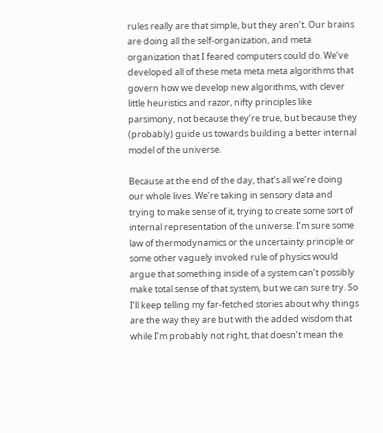rules really are that simple, but they aren’t. Our brains are doing all the self-organization, and meta organization that I feared computers could do. We’ve developed all of these meta meta meta algorithms that govern how we develop new algorithms, with clever little heuristics and razor, nifty principles like parsimony, not because they’re true, but because they (probably) guide us towards building a better internal model of the universe.

Because at the end of the day, that’s all we’re doing our whole lives. We’re taking in sensory data and trying to make sense of it, trying to create some sort of internal representation of the universe. I’m sure some law of thermodynamics or the uncertainty principle or some other vaguely invoked rule of physics would argue that something inside of a system can’t possibly make total sense of that system, but we can sure try. So I’ll keep telling my far-fetched stories about why things are the way they are but with the added wisdom that while I’m probably not right, that doesn’t mean the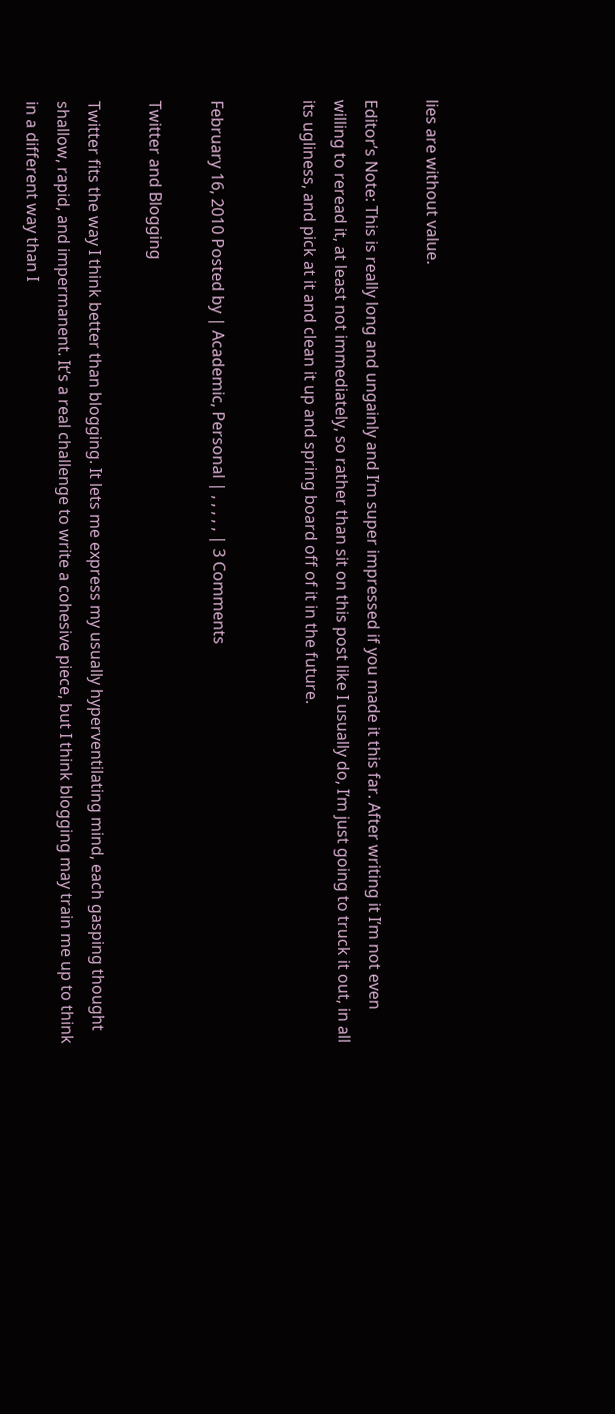lies are without value.

Editor’s Note: This is really long and ungainly and I’m super impressed if you made it this far. After writing it I’m not even willing to reread it, at least not immediately, so rather than sit on this post like I usually do, I’m just going to truck it out, in all its ugliness, and pick at it and clean it up and spring board off of it in the future.


February 16, 2010 Posted by | Academic, Personal | , , , , , | 3 Comments

Twitter and Blogging

Twitter fits the way I think better than blogging. It lets me express my usually hyperventilating mind, each gasping thought shallow, rapid, and impermanent. It’s a real challenge to write a cohesive piece, but I think blogging may train me up to think in a different way than I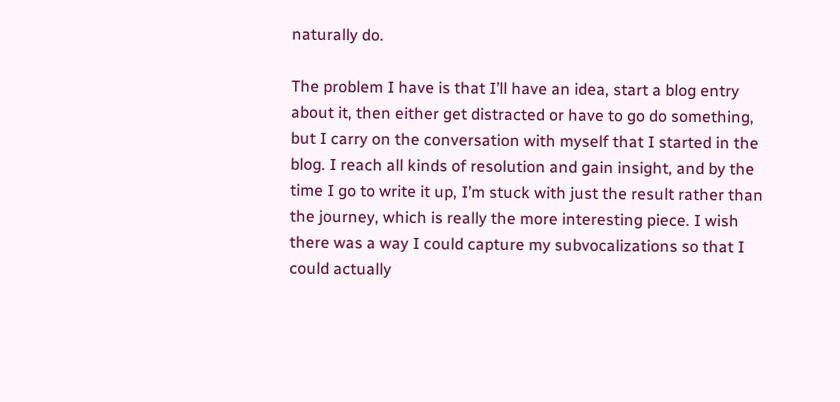naturally do.

The problem I have is that I’ll have an idea, start a blog entry about it, then either get distracted or have to go do something, but I carry on the conversation with myself that I started in the blog. I reach all kinds of resolution and gain insight, and by the time I go to write it up, I’m stuck with just the result rather than the journey, which is really the more interesting piece. I wish there was a way I could capture my subvocalizations so that I could actually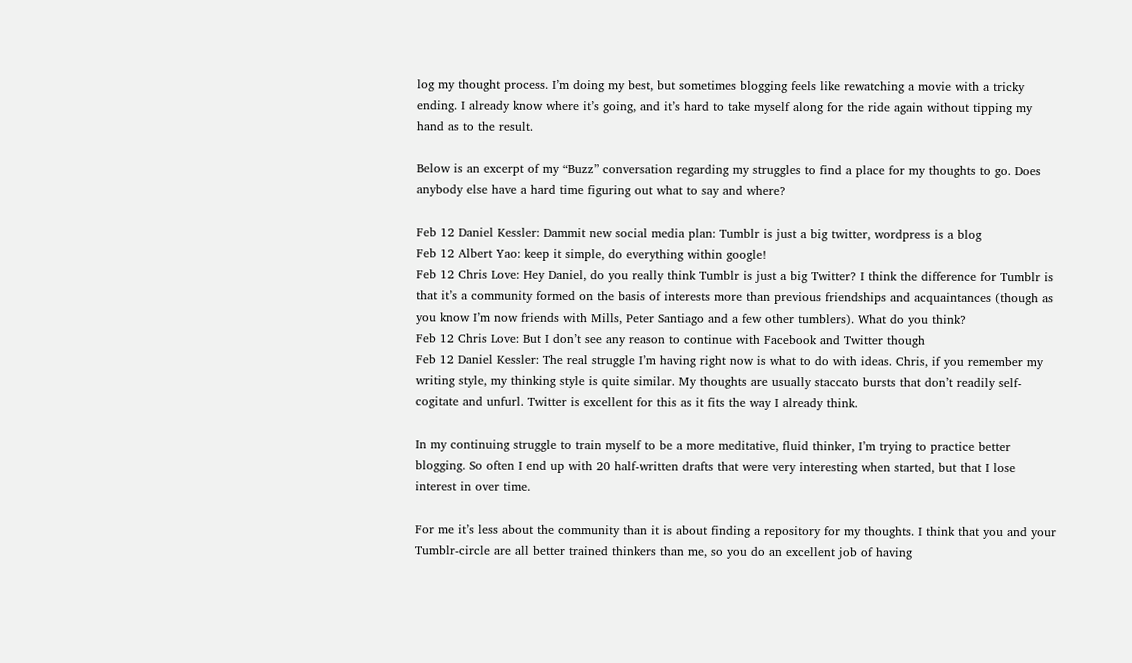log my thought process. I’m doing my best, but sometimes blogging feels like rewatching a movie with a tricky ending. I already know where it’s going, and it’s hard to take myself along for the ride again without tipping my hand as to the result.

Below is an excerpt of my “Buzz” conversation regarding my struggles to find a place for my thoughts to go. Does anybody else have a hard time figuring out what to say and where?

Feb 12 Daniel Kessler: Dammit new social media plan: Tumblr is just a big twitter, wordpress is a blog
Feb 12 Albert Yao: keep it simple, do everything within google!
Feb 12 Chris Love: Hey Daniel, do you really think Tumblr is just a big Twitter? I think the difference for Tumblr is that it’s a community formed on the basis of interests more than previous friendships and acquaintances (though as you know I’m now friends with Mills, Peter Santiago and a few other tumblers). What do you think?
Feb 12 Chris Love: But I don’t see any reason to continue with Facebook and Twitter though
Feb 12 Daniel Kessler: The real struggle I’m having right now is what to do with ideas. Chris, if you remember my writing style, my thinking style is quite similar. My thoughts are usually staccato bursts that don’t readily self-cogitate and unfurl. Twitter is excellent for this as it fits the way I already think.

In my continuing struggle to train myself to be a more meditative, fluid thinker, I’m trying to practice better blogging. So often I end up with 20 half-written drafts that were very interesting when started, but that I lose interest in over time.

For me it’s less about the community than it is about finding a repository for my thoughts. I think that you and your Tumblr-circle are all better trained thinkers than me, so you do an excellent job of having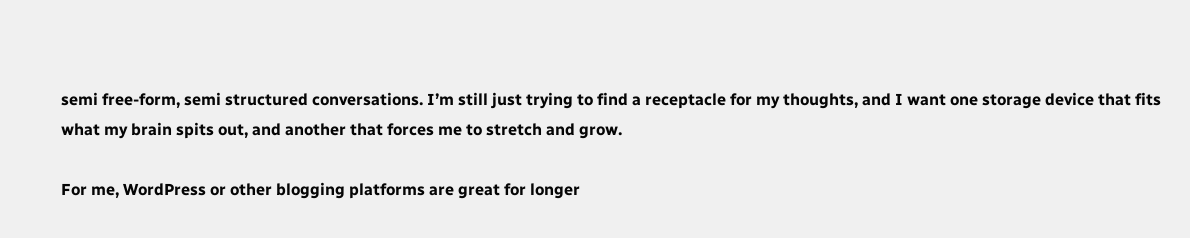semi free-form, semi structured conversations. I’m still just trying to find a receptacle for my thoughts, and I want one storage device that fits what my brain spits out, and another that forces me to stretch and grow.

For me, WordPress or other blogging platforms are great for longer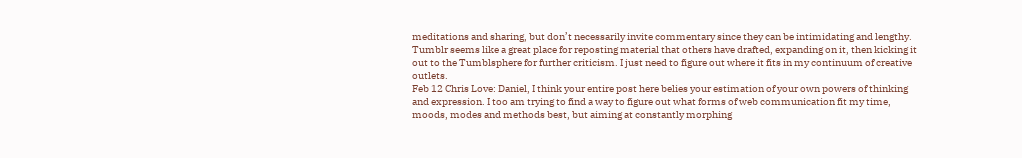meditations and sharing, but don’t necessarily invite commentary since they can be intimidating and lengthy. Tumblr seems like a great place for reposting material that others have drafted, expanding on it, then kicking it out to the Tumblsphere for further criticism. I just need to figure out where it fits in my continuum of creative outlets.
Feb 12 Chris Love: Daniel, I think your entire post here belies your estimation of your own powers of thinking and expression. I too am trying to find a way to figure out what forms of web communication fit my time, moods, modes and methods best, but aiming at constantly morphing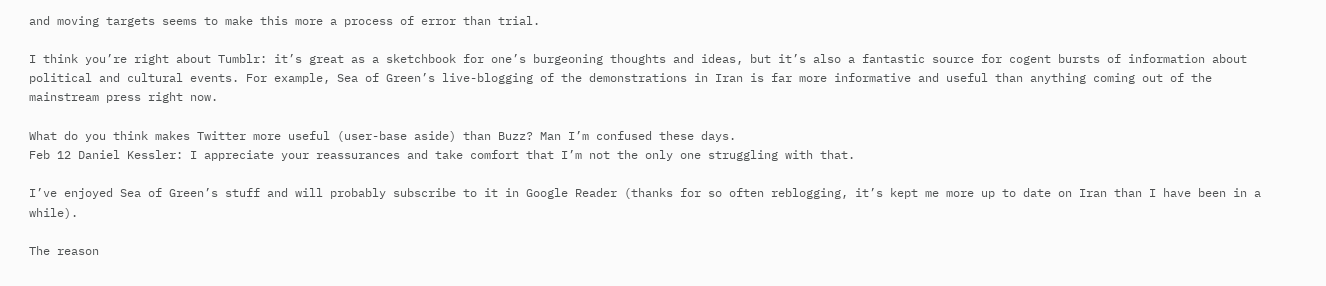and moving targets seems to make this more a process of error than trial.

I think you’re right about Tumblr: it’s great as a sketchbook for one’s burgeoning thoughts and ideas, but it’s also a fantastic source for cogent bursts of information about political and cultural events. For example, Sea of Green’s live-blogging of the demonstrations in Iran is far more informative and useful than anything coming out of the mainstream press right now.

What do you think makes Twitter more useful (user-base aside) than Buzz? Man I’m confused these days.
Feb 12 Daniel Kessler: I appreciate your reassurances and take comfort that I’m not the only one struggling with that.

I’ve enjoyed Sea of Green’s stuff and will probably subscribe to it in Google Reader (thanks for so often reblogging, it’s kept me more up to date on Iran than I have been in a while).

The reason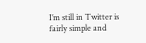I’m still in Twitter is fairly simple and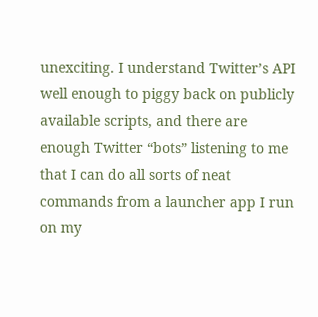unexciting. I understand Twitter’s API well enough to piggy back on publicly available scripts, and there are enough Twitter “bots” listening to me that I can do all sorts of neat commands from a launcher app I run on my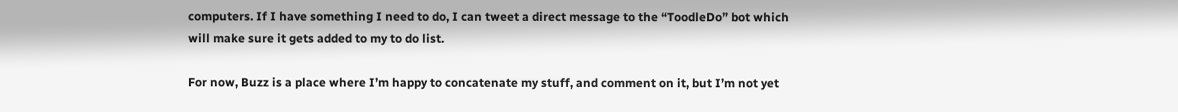computers. If I have something I need to do, I can tweet a direct message to the “ToodleDo” bot which will make sure it gets added to my to do list.

For now, Buzz is a place where I’m happy to concatenate my stuff, and comment on it, but I’m not yet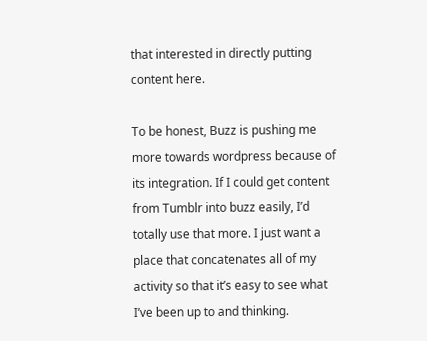that interested in directly putting content here.

To be honest, Buzz is pushing me more towards wordpress because of its integration. If I could get content from Tumblr into buzz easily, I’d totally use that more. I just want a place that concatenates all of my activity so that it’s easy to see what I’ve been up to and thinking.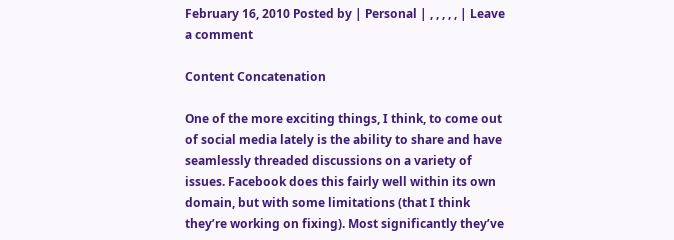February 16, 2010 Posted by | Personal | , , , , , | Leave a comment

Content Concatenation

One of the more exciting things, I think, to come out of social media lately is the ability to share and have seamlessly threaded discussions on a variety of issues. Facebook does this fairly well within its own domain, but with some limitations (that I think they’re working on fixing). Most significantly they’ve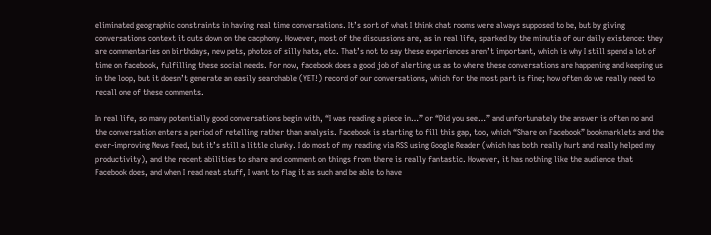eliminated geographic constraints in having real time conversations. It’s sort of what I think chat rooms were always supposed to be, but by giving conversations context it cuts down on the cacphony. However, most of the discussions are, as in real life, sparked by the minutia of our daily existence: they are commentaries on birthdays, new pets, photos of silly hats, etc. That’s not to say these experiences aren’t important, which is why I still spend a lot of time on facebook, fulfilling these social needs. For now, facebook does a good job of alerting us as to where these conversations are happening and keeping us in the loop, but it doesn’t generate an easily searchable (YET!) record of our conversations, which for the most part is fine; how often do we really need to recall one of these comments.

In real life, so many potentially good conversations begin with, “I was reading a piece in…” or “Did you see…” and unfortunately the answer is often no and the conversation enters a period of retelling rather than analysis. Facebook is starting to fill this gap, too, which “Share on Facebook” bookmarklets and the ever-improving News Feed, but it’s still a little clunky. I do most of my reading via RSS using Google Reader (which has both really hurt and really helped my productivity), and the recent abilities to share and comment on things from there is really fantastic. However, it has nothing like the audience that Facebook does, and when I read neat stuff, I want to flag it as such and be able to have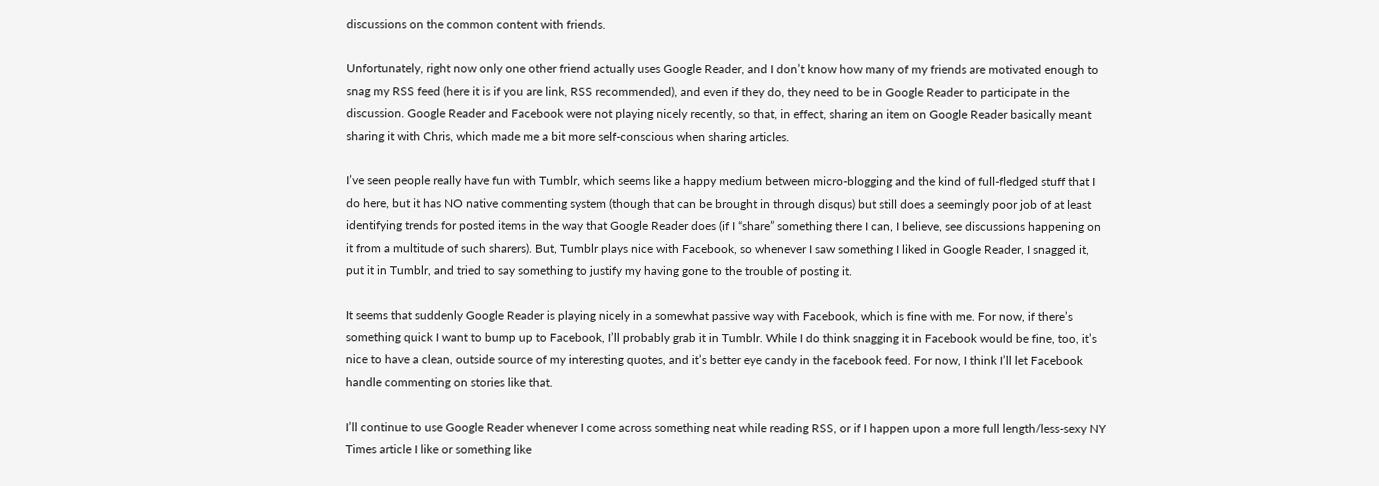discussions on the common content with friends.

Unfortunately, right now only one other friend actually uses Google Reader, and I don’t know how many of my friends are motivated enough to snag my RSS feed (here it is if you are link, RSS recommended), and even if they do, they need to be in Google Reader to participate in the discussion. Google Reader and Facebook were not playing nicely recently, so that, in effect, sharing an item on Google Reader basically meant sharing it with Chris, which made me a bit more self-conscious when sharing articles.

I’ve seen people really have fun with Tumblr, which seems like a happy medium between micro-blogging and the kind of full-fledged stuff that I do here, but it has NO native commenting system (though that can be brought in through disqus) but still does a seemingly poor job of at least identifying trends for posted items in the way that Google Reader does (if I “share” something there I can, I believe, see discussions happening on it from a multitude of such sharers). But, Tumblr plays nice with Facebook, so whenever I saw something I liked in Google Reader, I snagged it, put it in Tumblr, and tried to say something to justify my having gone to the trouble of posting it.

It seems that suddenly Google Reader is playing nicely in a somewhat passive way with Facebook, which is fine with me. For now, if there’s something quick I want to bump up to Facebook, I’ll probably grab it in Tumblr. While I do think snagging it in Facebook would be fine, too, it’s nice to have a clean, outside source of my interesting quotes, and it’s better eye candy in the facebook feed. For now, I think I’ll let Facebook handle commenting on stories like that.

I’ll continue to use Google Reader whenever I come across something neat while reading RSS, or if I happen upon a more full length/less-sexy NY Times article I like or something like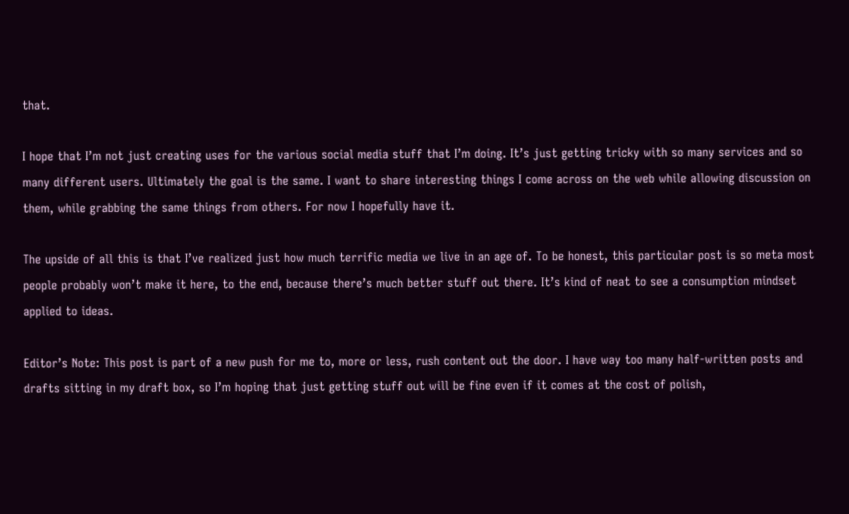that.

I hope that I’m not just creating uses for the various social media stuff that I’m doing. It’s just getting tricky with so many services and so many different users. Ultimately the goal is the same. I want to share interesting things I come across on the web while allowing discussion on them, while grabbing the same things from others. For now I hopefully have it.

The upside of all this is that I’ve realized just how much terrific media we live in an age of. To be honest, this particular post is so meta most people probably won’t make it here, to the end, because there’s much better stuff out there. It’s kind of neat to see a consumption mindset applied to ideas.

Editor’s Note: This post is part of a new push for me to, more or less, rush content out the door. I have way too many half-written posts and drafts sitting in my draft box, so I’m hoping that just getting stuff out will be fine even if it comes at the cost of polish,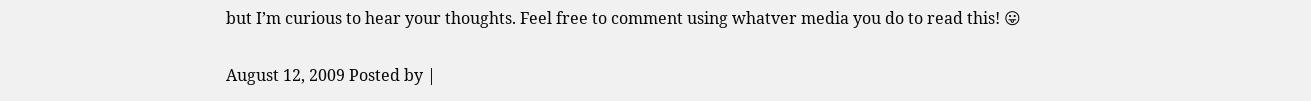but I’m curious to hear your thoughts. Feel free to comment using whatver media you do to read this! 😛

August 12, 2009 Posted by |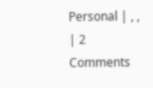Personal | , , | 2 Comments